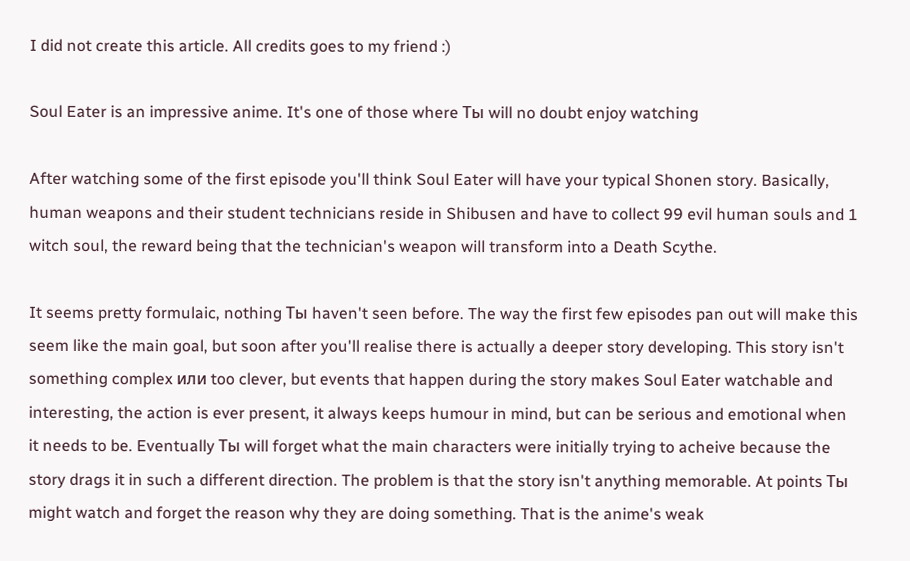I did not create this article. All credits goes to my friend :)

Soul Eater is an impressive anime. It's one of those where Ты will no doubt enjoy watching

After watching some of the first episode you'll think Soul Eater will have your typical Shonen story. Basically, human weapons and their student technicians reside in Shibusen and have to collect 99 evil human souls and 1 witch soul, the reward being that the technician's weapon will transform into a Death Scythe.

It seems pretty formulaic, nothing Ты haven't seen before. The way the first few episodes pan out will make this seem like the main goal, but soon after you'll realise there is actually a deeper story developing. This story isn't something complex или too clever, but events that happen during the story makes Soul Eater watchable and interesting, the action is ever present, it always keeps humour in mind, but can be serious and emotional when it needs to be. Eventually Ты will forget what the main characters were initially trying to acheive because the story drags it in such a different direction. The problem is that the story isn't anything memorable. At points Ты might watch and forget the reason why they are doing something. That is the anime's weak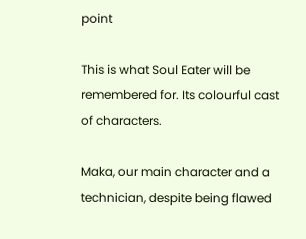point

This is what Soul Eater will be remembered for. Its colourful cast of characters.

Maka, our main character and a technician, despite being flawed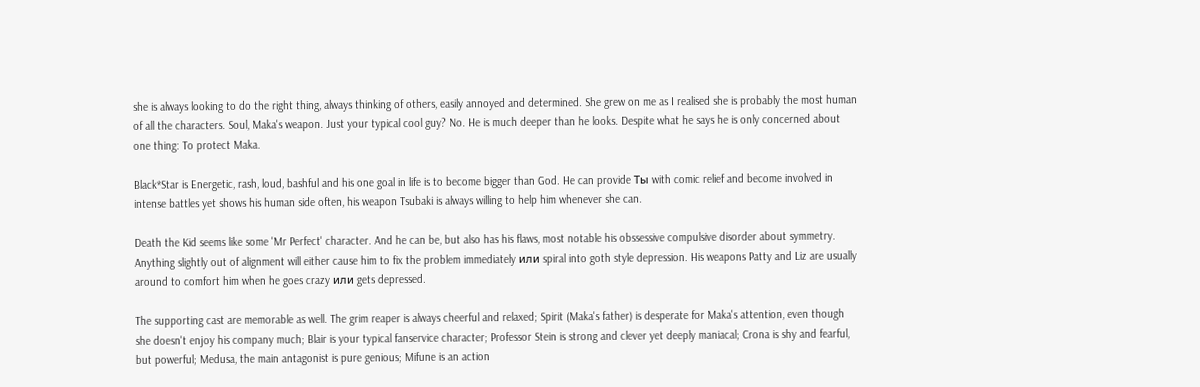she is always looking to do the right thing, always thinking of others, easily annoyed and determined. She grew on me as I realised she is probably the most human of all the characters. Soul, Maka's weapon. Just your typical cool guy? No. He is much deeper than he looks. Despite what he says he is only concerned about one thing: To protect Maka.

Black*Star is Energetic, rash, loud, bashful and his one goal in life is to become bigger than God. He can provide Ты with comic relief and become involved in intense battles yet shows his human side often, his weapon Tsubaki is always willing to help him whenever she can.

Death the Kid seems like some 'Mr Perfect' character. And he can be, but also has his flaws, most notable his obssessive compulsive disorder about symmetry. Anything slightly out of alignment will either cause him to fix the problem immediately или spiral into goth style depression. His weapons Patty and Liz are usually around to comfort him when he goes crazy или gets depressed.

The supporting cast are memorable as well. The grim reaper is always cheerful and relaxed; Spirit (Maka's father) is desperate for Maka's attention, even though she doesn't enjoy his company much; Blair is your typical fanservice character; Professor Stein is strong and clever yet deeply maniacal; Crona is shy and fearful, but powerful; Medusa, the main antagonist is pure genious; Mifune is an action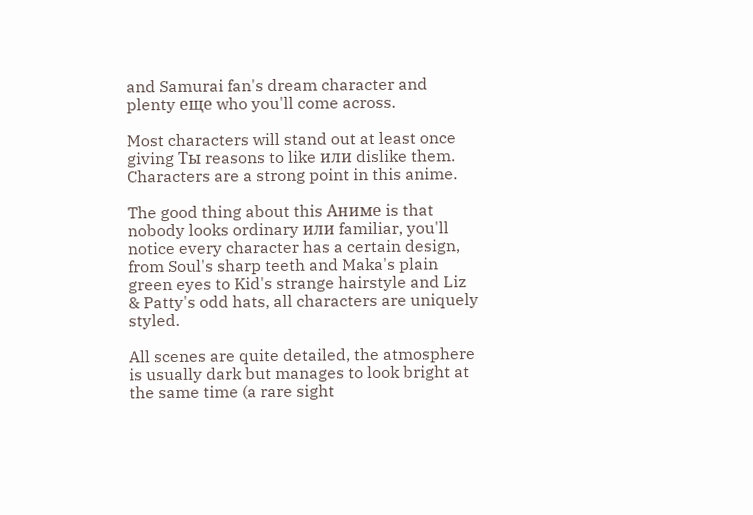and Samurai fan's dream character and plenty еще who you'll come across.

Most characters will stand out at least once giving Ты reasons to like или dislike them. Characters are a strong point in this anime.

The good thing about this Аниме is that nobody looks ordinary или familiar, you'll notice every character has a certain design, from Soul's sharp teeth and Maka's plain green eyes to Kid's strange hairstyle and Liz & Patty's odd hats, all characters are uniquely styled.

All scenes are quite detailed, the atmosphere is usually dark but manages to look bright at the same time (a rare sight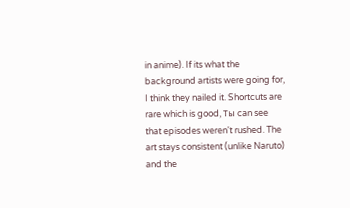in anime). If its what the background artists were going for, I think they nailed it. Shortcuts are rare which is good, Ты can see that episodes weren't rushed. The art stays consistent (unlike Naruto) and the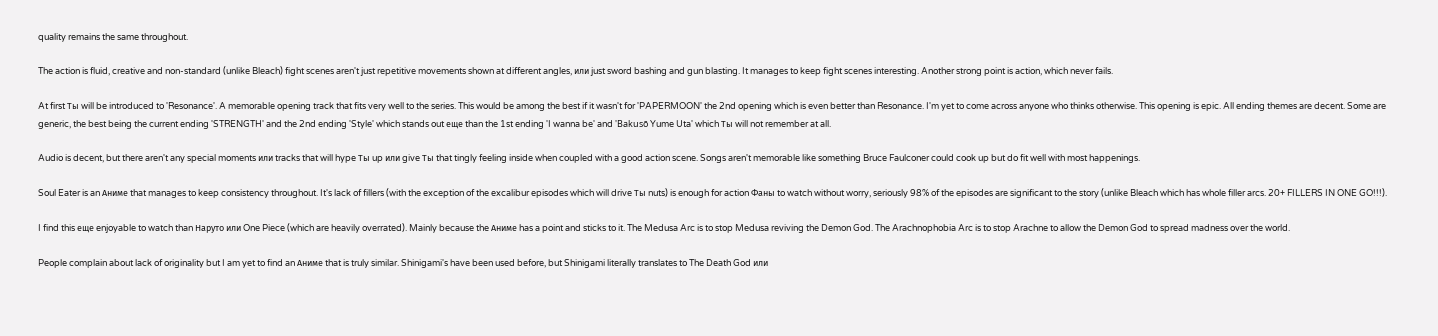quality remains the same throughout.

The action is fluid, creative and non-standard (unlike Bleach) fight scenes aren't just repetitive movements shown at different angles, или just sword bashing and gun blasting. It manages to keep fight scenes interesting. Another strong point is action, which never fails.

At first Ты will be introduced to 'Resonance'. A memorable opening track that fits very well to the series. This would be among the best if it wasn't for 'PAPERMOON' the 2nd opening which is even better than Resonance. I'm yet to come across anyone who thinks otherwise. This opening is epic. All ending themes are decent. Some are generic, the best being the current ending 'STRENGTH' and the 2nd ending 'Style' which stands out еще than the 1st ending 'I wanna be' and 'Bakusō Yume Uta' which Ты will not remember at all.

Audio is decent, but there aren't any special moments или tracks that will hype Ты up или give Ты that tingly feeling inside when coupled with a good action scene. Songs aren't memorable like something Bruce Faulconer could cook up but do fit well with most happenings.

Soul Eater is an Аниме that manages to keep consistency throughout. It's lack of fillers (with the exception of the excalibur episodes which will drive Ты nuts) is enough for action Фаны to watch without worry, seriously 98% of the episodes are significant to the story (unlike Bleach which has whole filler arcs. 20+ FILLERS IN ONE GO!!!).

I find this еще enjoyable to watch than Наруто или One Piece (which are heavily overrated). Mainly because the Аниме has a point and sticks to it. The Medusa Arc is to stop Medusa reviving the Demon God. The Arachnophobia Arc is to stop Arachne to allow the Demon God to spread madness over the world.

People complain about lack of originality but I am yet to find an Аниме that is truly similar. Shinigami's have been used before, but Shinigami literally translates to The Death God или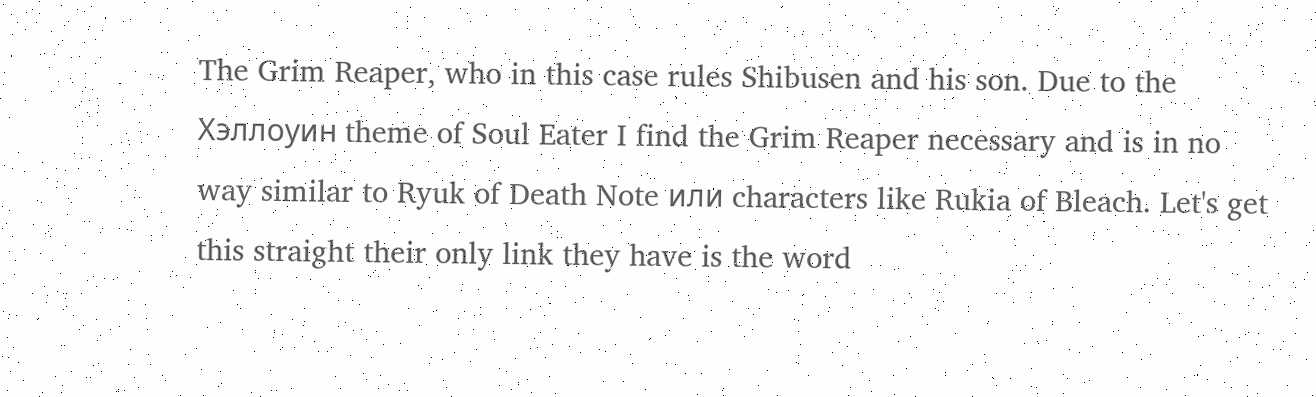The Grim Reaper, who in this case rules Shibusen and his son. Due to the Хэллоуин theme of Soul Eater I find the Grim Reaper necessary and is in no way similar to Ryuk of Death Note или characters like Rukia of Bleach. Let's get this straight their only link they have is the word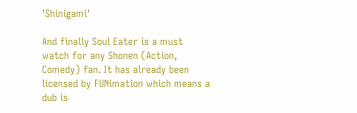'Shinigami'

And finally Soul Eater is a must watch for any Shonen (Action, Comedy) fan. It has already been licensed by FUNimation which means a dub is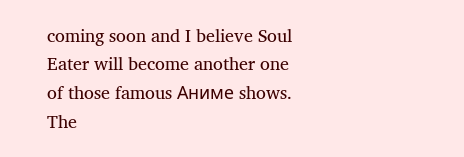coming soon and I believe Soul Eater will become another one of those famous Аниме shows. The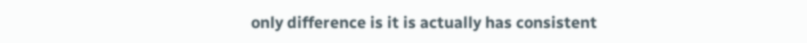only difference is it is actually has consistent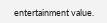entertainment value.